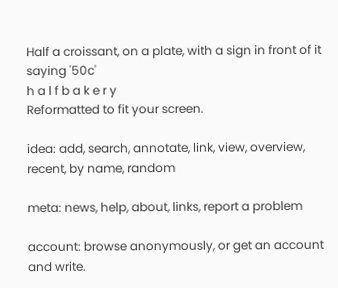Half a croissant, on a plate, with a sign in front of it saying '50c'
h a l f b a k e r y
Reformatted to fit your screen.

idea: add, search, annotate, link, view, overview, recent, by name, random

meta: news, help, about, links, report a problem

account: browse anonymously, or get an account and write.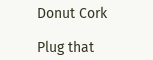Donut Cork

Plug that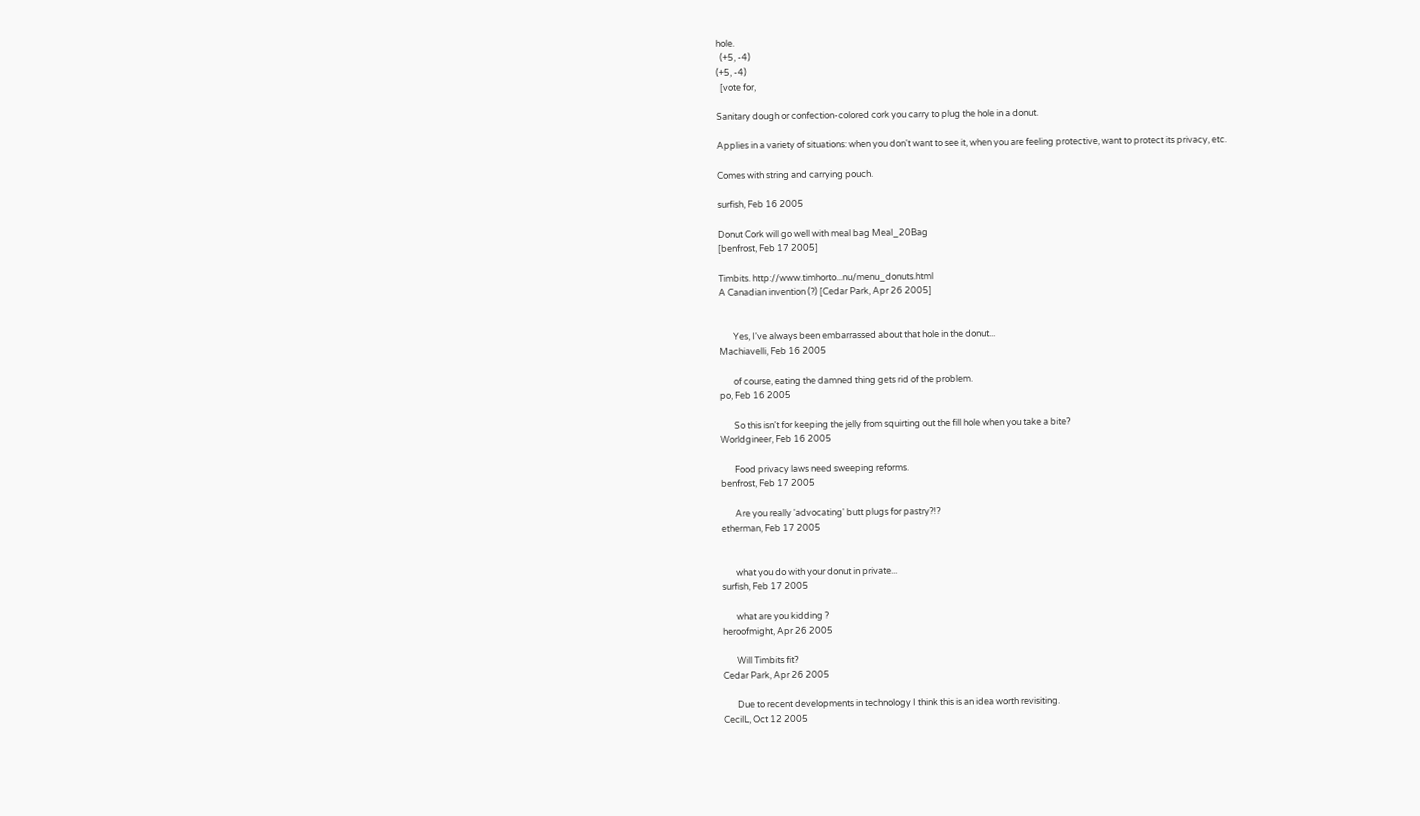hole.
  (+5, -4)
(+5, -4)
  [vote for,

Sanitary dough or confection-colored cork you carry to plug the hole in a donut.

Applies in a variety of situations: when you don't want to see it, when you are feeling protective, want to protect its privacy, etc.

Comes with string and carrying pouch.

surfish, Feb 16 2005

Donut Cork will go well with meal bag Meal_20Bag
[benfrost, Feb 17 2005]

Timbits. http://www.timhorto...nu/menu_donuts.html
A Canadian invention (?) [Cedar Park, Apr 26 2005]


       Yes, I've always been embarrassed about that hole in the donut...
Machiavelli, Feb 16 2005

       of course, eating the damned thing gets rid of the problem.
po, Feb 16 2005

       So this isn't for keeping the jelly from squirting out the fill hole when you take a bite?
Worldgineer, Feb 16 2005

       Food privacy laws need sweeping reforms.
benfrost, Feb 17 2005

       Are you really 'advocating' butt plugs for pastry?!?
etherman, Feb 17 2005


       what you do with your donut in private...
surfish, Feb 17 2005

       what are you kidding ?
heroofmight, Apr 26 2005

       Will Timbits fit?
Cedar Park, Apr 26 2005

       Due to recent developments in technology I think this is an idea worth revisiting.
CecilL, Oct 12 2005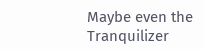Maybe even the Tranquilizer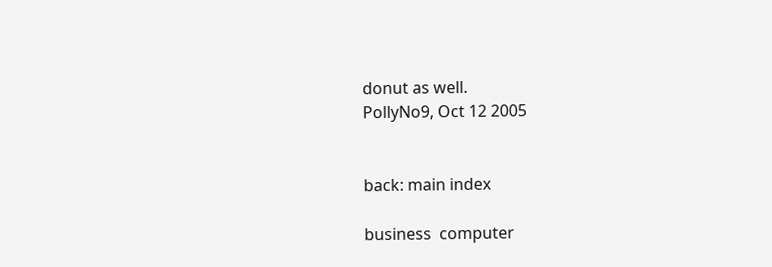donut as well.
PollyNo9, Oct 12 2005


back: main index

business  computer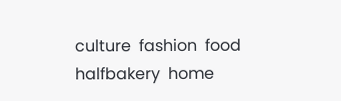culture  fashion  food  halfbakery  home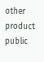other  product  public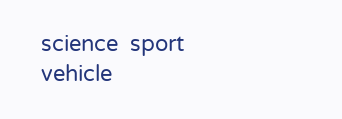science  sport  vehicle